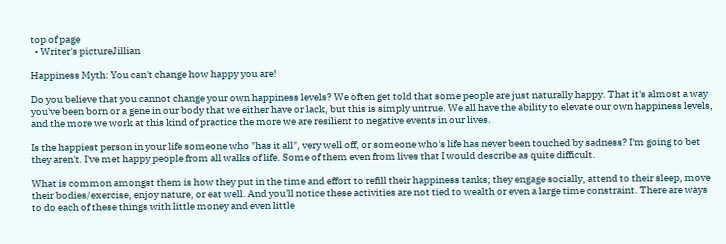top of page
  • Writer's pictureJillian

Happiness Myth: You can't change how happy you are!

Do you believe that you cannot change your own happiness levels? We often get told that some people are just naturally happy. That it's almost a way you've been born or a gene in our body that we either have or lack, but this is simply untrue. We all have the ability to elevate our own happiness levels, and the more we work at this kind of practice the more we are resilient to negative events in our lives.

Is the happiest person in your life someone who "has it all", very well off, or someone who's life has never been touched by sadness? I'm going to bet they aren't. I've met happy people from all walks of life. Some of them even from lives that I would describe as quite difficult.

What is common amongst them is how they put in the time and effort to refill their happiness tanks; they engage socially, attend to their sleep, move their bodies/exercise, enjoy nature, or eat well. And you'll notice these activities are not tied to wealth or even a large time constraint. There are ways to do each of these things with little money and even little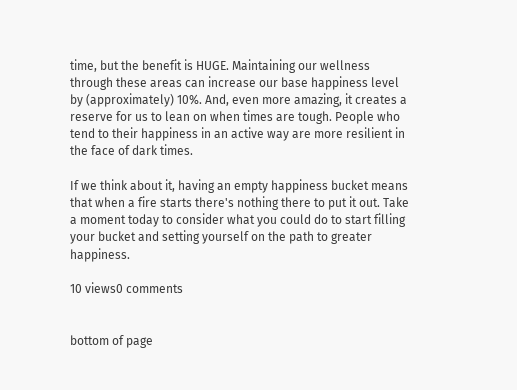time, but the benefit is HUGE. Maintaining our wellness through these areas can increase our base happiness level by (approximately) 10%. And, even more amazing, it creates a reserve for us to lean on when times are tough. People who tend to their happiness in an active way are more resilient in the face of dark times.

If we think about it, having an empty happiness bucket means that when a fire starts there's nothing there to put it out. Take a moment today to consider what you could do to start filling your bucket and setting yourself on the path to greater happiness.

10 views0 comments


bottom of page